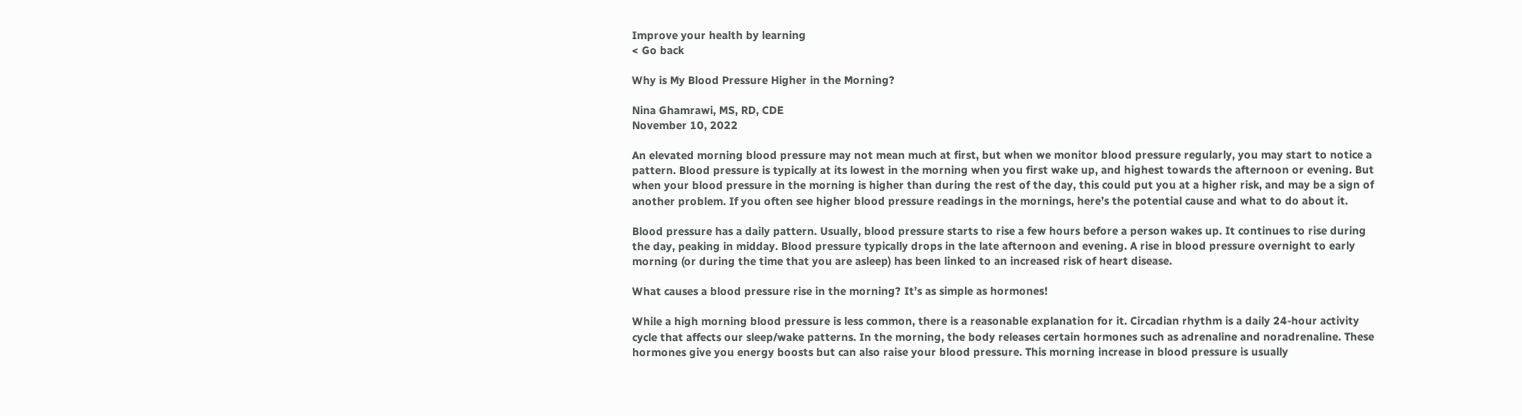Improve your health by learning
< Go back

Why is My Blood Pressure Higher in the Morning?

Nina Ghamrawi, MS, RD, CDE
November 10, 2022

An elevated morning blood pressure may not mean much at first, but when we monitor blood pressure regularly, you may start to notice a pattern. Blood pressure is typically at its lowest in the morning when you first wake up, and highest towards the afternoon or evening. But when your blood pressure in the morning is higher than during the rest of the day, this could put you at a higher risk, and may be a sign of another problem. If you often see higher blood pressure readings in the mornings, here’s the potential cause and what to do about it.

Blood pressure has a daily pattern. Usually, blood pressure starts to rise a few hours before a person wakes up. It continues to rise during the day, peaking in midday. Blood pressure typically drops in the late afternoon and evening. A rise in blood pressure overnight to early morning (or during the time that you are asleep) has been linked to an increased risk of heart disease.

What causes a blood pressure rise in the morning? It’s as simple as hormones!

While a high morning blood pressure is less common, there is a reasonable explanation for it. Circadian rhythm is a daily 24-hour activity cycle that affects our sleep/wake patterns. In the morning, the body releases certain hormones such as adrenaline and noradrenaline. These hormones give you energy boosts but can also raise your blood pressure. This morning increase in blood pressure is usually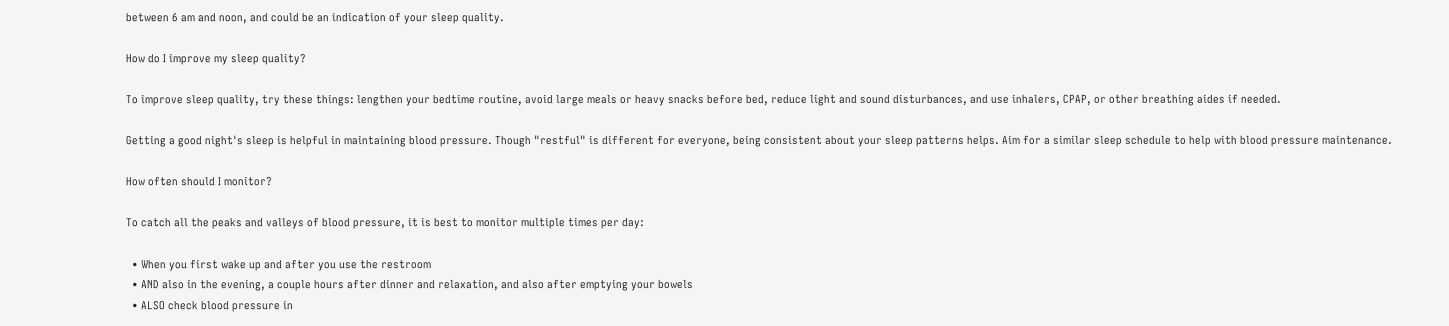between 6 am and noon, and could be an indication of your sleep quality.

How do I improve my sleep quality?

To improve sleep quality, try these things: lengthen your bedtime routine, avoid large meals or heavy snacks before bed, reduce light and sound disturbances, and use inhalers, CPAP, or other breathing aides if needed.

Getting a good night's sleep is helpful in maintaining blood pressure. Though "restful" is different for everyone, being consistent about your sleep patterns helps. Aim for a similar sleep schedule to help with blood pressure maintenance.

How often should I monitor?

To catch all the peaks and valleys of blood pressure, it is best to monitor multiple times per day:

  • When you first wake up and after you use the restroom
  • AND also in the evening, a couple hours after dinner and relaxation, and also after emptying your bowels
  • ALSO check blood pressure in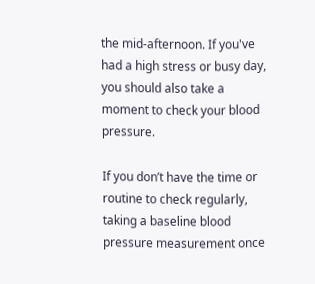the mid-afternoon. If you've had a high stress or busy day, you should also take a moment to check your blood pressure.

If you don’t have the time or routine to check regularly, taking a baseline blood pressure measurement once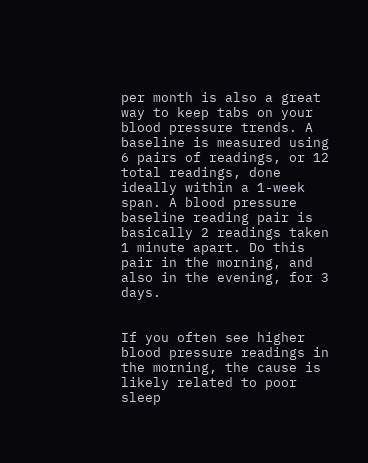per month is also a great way to keep tabs on your blood pressure trends. A baseline is measured using 6 pairs of readings, or 12 total readings, done ideally within a 1-week span. A blood pressure baseline reading pair is basically 2 readings taken 1 minute apart. Do this pair in the morning, and also in the evening, for 3 days.


If you often see higher blood pressure readings in the morning, the cause is likely related to poor sleep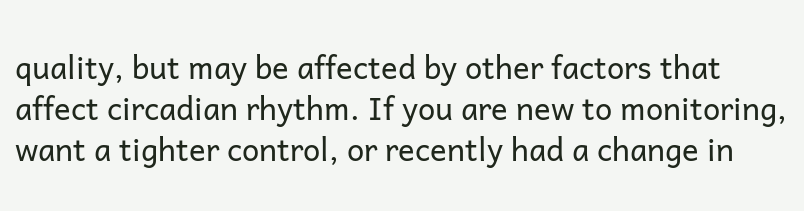quality, but may be affected by other factors that affect circadian rhythm. If you are new to monitoring, want a tighter control, or recently had a change in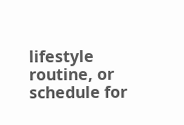lifestyle routine, or schedule for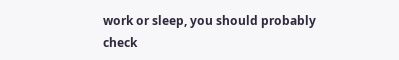work or sleep, you should probably check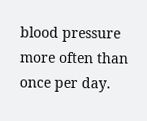blood pressure more often than once per day.